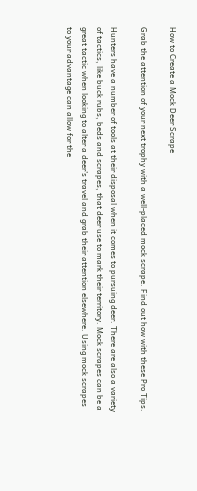How to Create a Mock Deer Scrape

Grab the attention of your next trophy with a well-placed mock scrape. Find out how with these Pro Tips.

Hunters have a number of tools at their disposal when it comes to pursuing deer. There are also a variety of tactics, like buck rubs, beds and scrapes, that deer use to mark their territory. Mock scrapes can be a great tactic when looking to alter a deer’s travel and grab their attention elsewhere. Using mock scrapes to your advantage can allow for the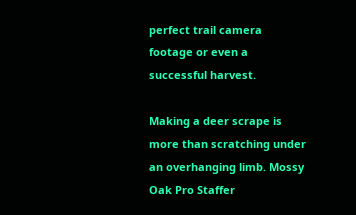perfect trail camera footage or even a successful harvest.

Making a deer scrape is more than scratching under an overhanging limb. Mossy Oak Pro Staffer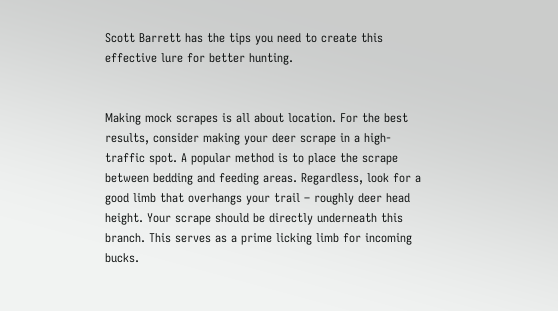Scott Barrett has the tips you need to create this effective lure for better hunting.


Making mock scrapes is all about location. For the best results, consider making your deer scrape in a high-traffic spot. A popular method is to place the scrape between bedding and feeding areas. Regardless, look for a good limb that overhangs your trail – roughly deer head height. Your scrape should be directly underneath this branch. This serves as a prime licking limb for incoming bucks.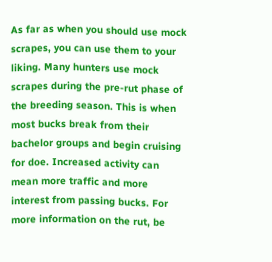As far as when you should use mock scrapes, you can use them to your liking. Many hunters use mock scrapes during the pre-rut phase of the breeding season. This is when most bucks break from their bachelor groups and begin cruising for doe. Increased activity can mean more traffic and more interest from passing bucks. For more information on the rut, be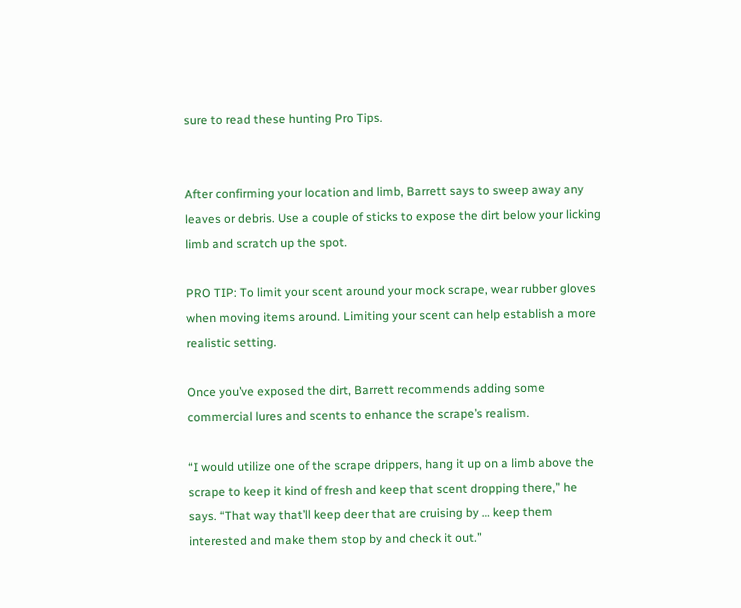sure to read these hunting Pro Tips.


After confirming your location and limb, Barrett says to sweep away any leaves or debris. Use a couple of sticks to expose the dirt below your licking limb and scratch up the spot.

PRO TIP: To limit your scent around your mock scrape, wear rubber gloves when moving items around. Limiting your scent can help establish a more realistic setting.

Once you’ve exposed the dirt, Barrett recommends adding some commercial lures and scents to enhance the scrape’s realism.

“I would utilize one of the scrape drippers, hang it up on a limb above the scrape to keep it kind of fresh and keep that scent dropping there,” he says. “That way that’ll keep deer that are cruising by … keep them interested and make them stop by and check it out.”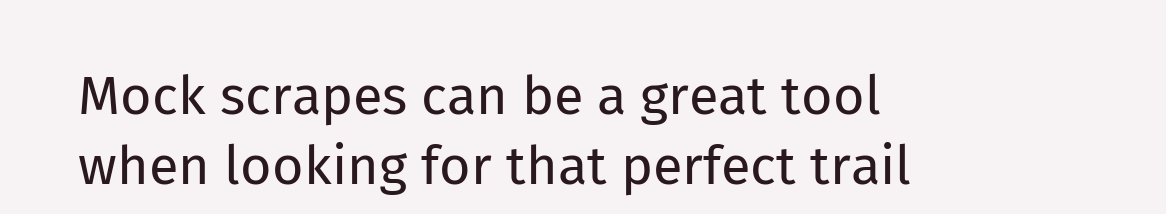Mock scrapes can be a great tool when looking for that perfect trail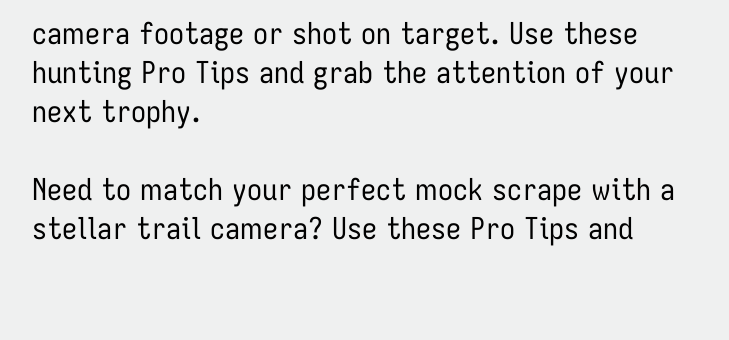camera footage or shot on target. Use these hunting Pro Tips and grab the attention of your next trophy.

Need to match your perfect mock scrape with a stellar trail camera? Use these Pro Tips and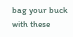bag your buck with these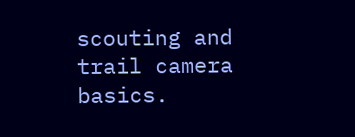scouting and trail camera basics.